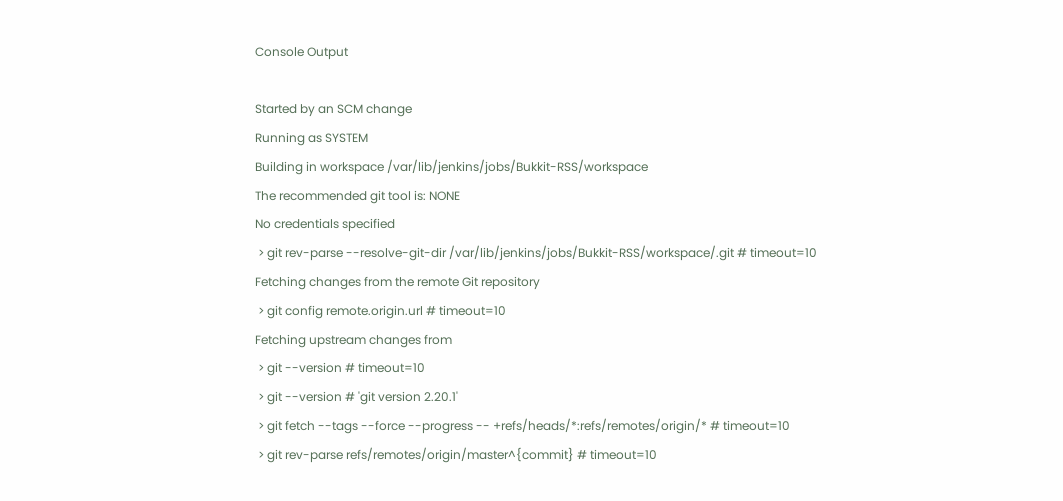Console Output

Started by an SCM change
Running as SYSTEM
Building in workspace /var/lib/jenkins/jobs/Bukkit-RSS/workspace
The recommended git tool is: NONE
No credentials specified
 > git rev-parse --resolve-git-dir /var/lib/jenkins/jobs/Bukkit-RSS/workspace/.git # timeout=10
Fetching changes from the remote Git repository
 > git config remote.origin.url # timeout=10
Fetching upstream changes from
 > git --version # timeout=10
 > git --version # 'git version 2.20.1'
 > git fetch --tags --force --progress -- +refs/heads/*:refs/remotes/origin/* # timeout=10
 > git rev-parse refs/remotes/origin/master^{commit} # timeout=10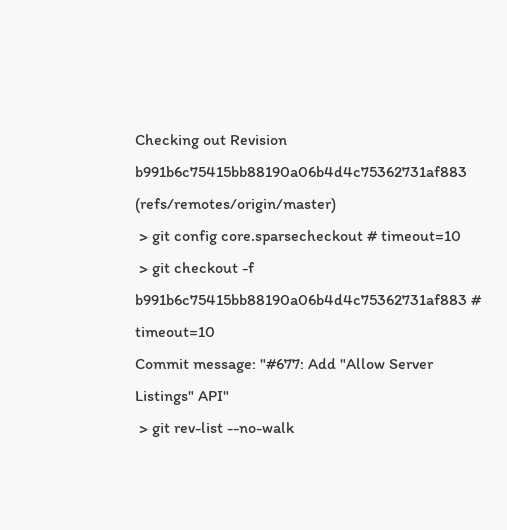Checking out Revision b991b6c75415bb88190a06b4d4c75362731af883 (refs/remotes/origin/master)
 > git config core.sparsecheckout # timeout=10
 > git checkout -f b991b6c75415bb88190a06b4d4c75362731af883 # timeout=10
Commit message: "#677: Add "Allow Server Listings" API"
 > git rev-list --no-walk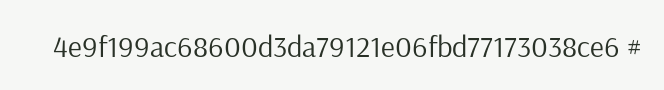4e9f199ac68600d3da79121e06fbd77173038ce6 #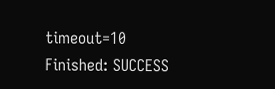timeout=10
Finished: SUCCESS